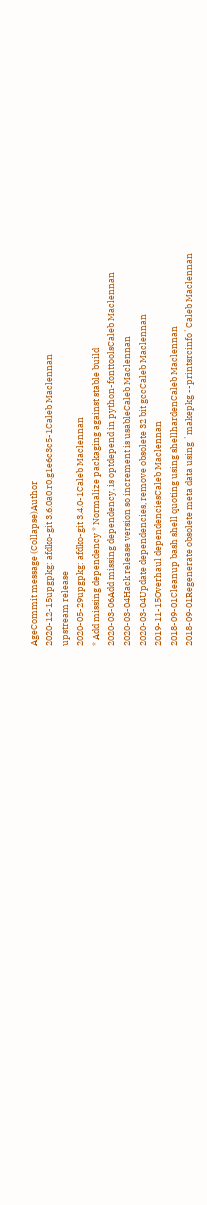AgeCommit message (Collapse)Author
2020-12-15upgpkg: afdko-git 3.6.0a0.r0.g1e6c3c5-1Caleb Maclennan
upstream release
2020-05-29upgpkg: afdko-git 3.4.0-1Caleb Maclennan
* Add missing dependency * Normalize packaging against stable build
2020-03-06Add missing dependency, is optdepend in python-fonttoolsCaleb Maclennan
2020-03-04Hack release version so increment is usableCaleb Maclennan
2020-03-04Update dependencies, remove obsolete 32 bit gccCaleb Maclennan
2019-11-15Overhaul dependenciesCaleb Maclennan
2018-09-01Cleanup bash shell quoting using shellhardenCaleb Maclennan
2018-09-01Regenerate obsolete meta data using `makepkg --printsrcinfo`Caleb Maclennan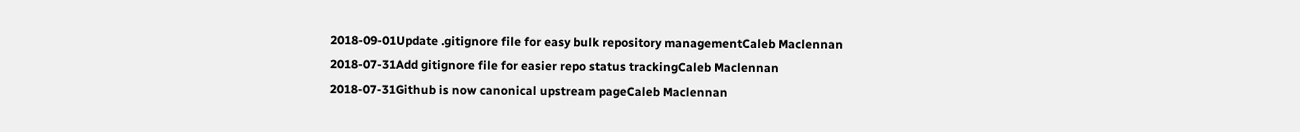2018-09-01Update .gitignore file for easy bulk repository managementCaleb Maclennan
2018-07-31Add gitignore file for easier repo status trackingCaleb Maclennan
2018-07-31Github is now canonical upstream pageCaleb Maclennan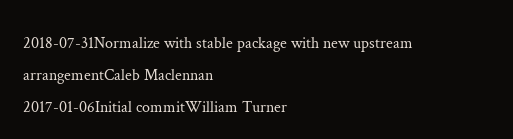2018-07-31Normalize with stable package with new upstream arrangementCaleb Maclennan
2017-01-06Initial commitWilliam Turner